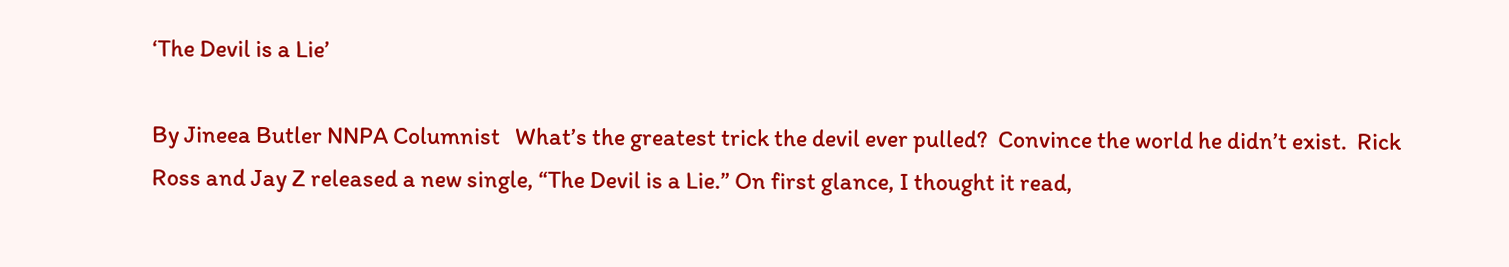‘The Devil is a Lie’

By Jineea Butler NNPA Columnist   What’s the greatest trick the devil ever pulled?  Convince the world he didn’t exist.  Rick Ross and Jay Z released a new single, “The Devil is a Lie.” On first glance, I thought it read,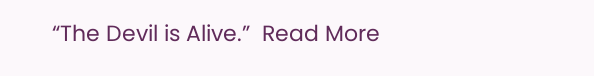“The Devil is Alive.”  Read More